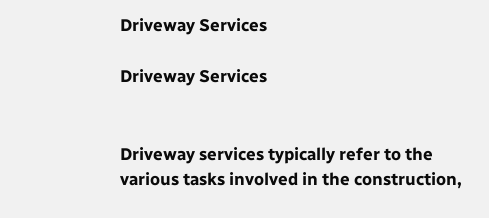Driveway Services

Driveway Services


Driveway services typically refer to the various tasks involved in the construction,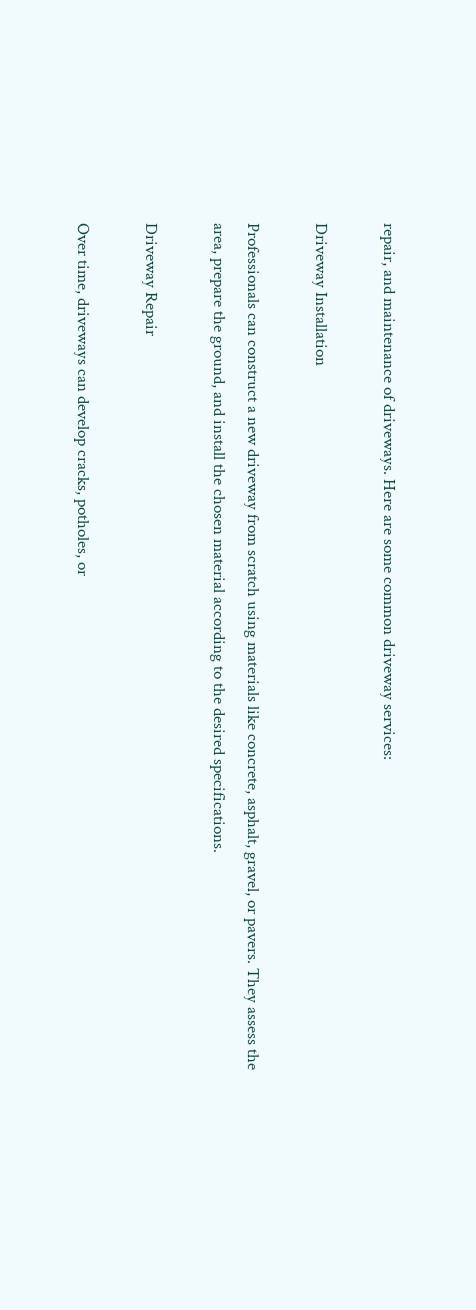repair, and maintenance of driveways. Here are some common driveway services:

Driveway Installation

Professionals can construct a new driveway from scratch using materials like concrete, asphalt, gravel, or pavers. They assess the area, prepare the ground, and install the chosen material according to the desired specifications.

Driveway Repair

Over time, driveways can develop cracks, potholes, or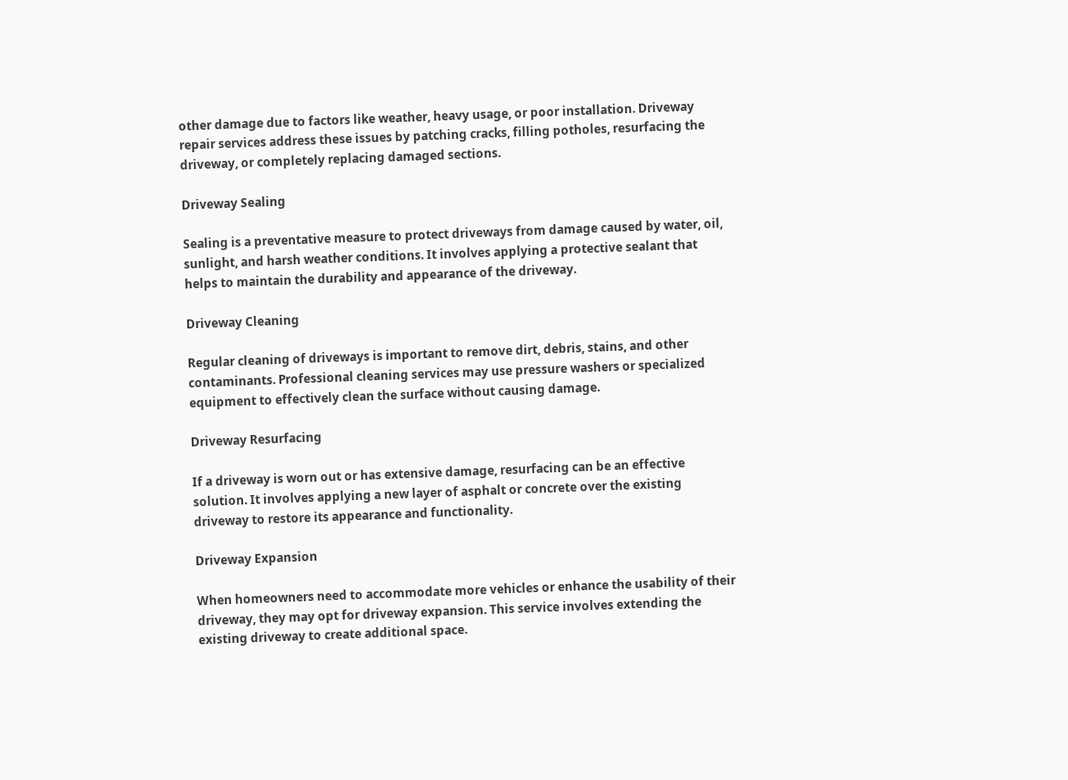other damage due to factors like weather, heavy usage, or poor installation. Driveway repair services address these issues by patching cracks, filling potholes, resurfacing the driveway, or completely replacing damaged sections.

Driveway Sealing

Sealing is a preventative measure to protect driveways from damage caused by water, oil, sunlight, and harsh weather conditions. It involves applying a protective sealant that helps to maintain the durability and appearance of the driveway.

Driveway Cleaning

Regular cleaning of driveways is important to remove dirt, debris, stains, and other contaminants. Professional cleaning services may use pressure washers or specialized equipment to effectively clean the surface without causing damage.

Driveway Resurfacing

If a driveway is worn out or has extensive damage, resurfacing can be an effective solution. It involves applying a new layer of asphalt or concrete over the existing driveway to restore its appearance and functionality.

Driveway Expansion

When homeowners need to accommodate more vehicles or enhance the usability of their driveway, they may opt for driveway expansion. This service involves extending the existing driveway to create additional space.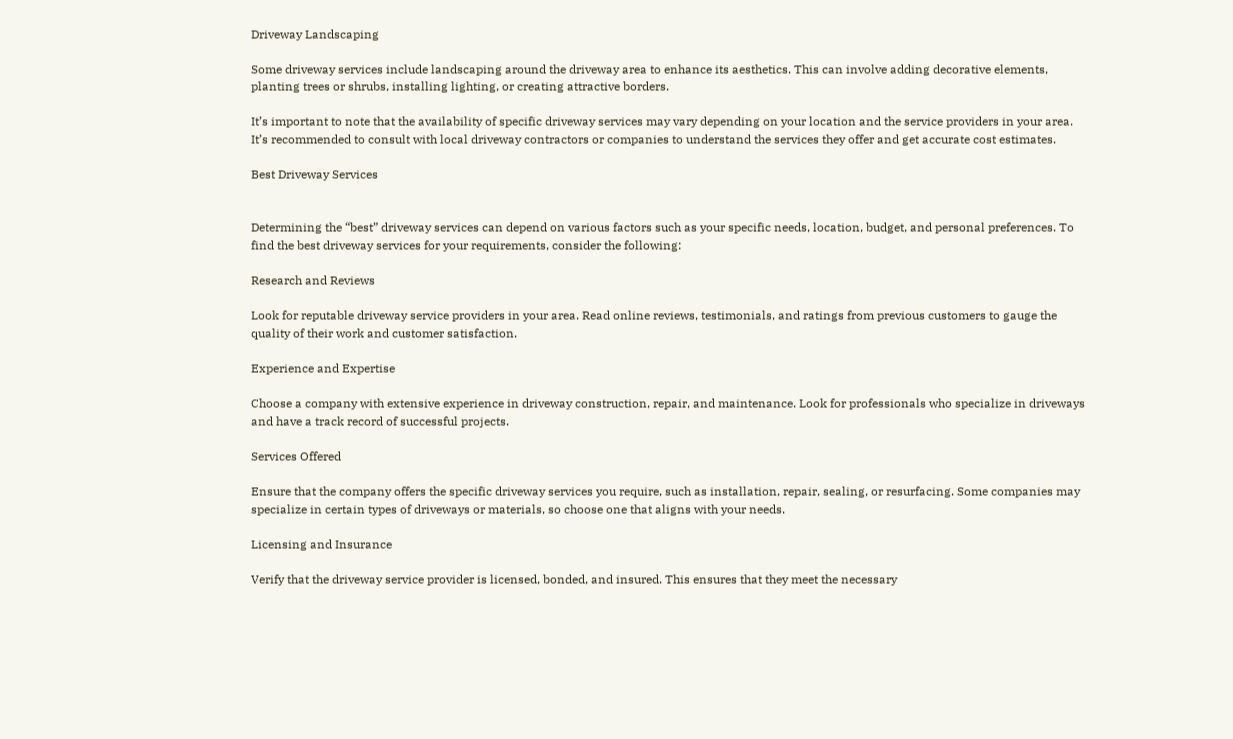Driveway Landscaping

Some driveway services include landscaping around the driveway area to enhance its aesthetics. This can involve adding decorative elements, planting trees or shrubs, installing lighting, or creating attractive borders.

It’s important to note that the availability of specific driveway services may vary depending on your location and the service providers in your area. It’s recommended to consult with local driveway contractors or companies to understand the services they offer and get accurate cost estimates.

Best Driveway Services


Determining the “best” driveway services can depend on various factors such as your specific needs, location, budget, and personal preferences. To find the best driveway services for your requirements, consider the following:

Research and Reviews

Look for reputable driveway service providers in your area. Read online reviews, testimonials, and ratings from previous customers to gauge the quality of their work and customer satisfaction.

Experience and Expertise

Choose a company with extensive experience in driveway construction, repair, and maintenance. Look for professionals who specialize in driveways and have a track record of successful projects.

Services Offered

Ensure that the company offers the specific driveway services you require, such as installation, repair, sealing, or resurfacing. Some companies may specialize in certain types of driveways or materials, so choose one that aligns with your needs.

Licensing and Insurance

Verify that the driveway service provider is licensed, bonded, and insured. This ensures that they meet the necessary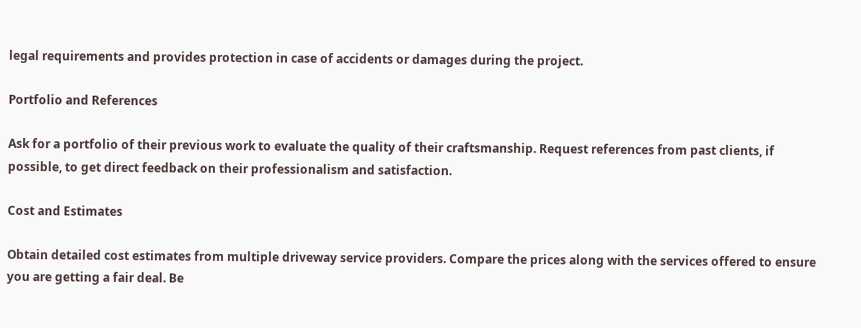legal requirements and provides protection in case of accidents or damages during the project.

Portfolio and References

Ask for a portfolio of their previous work to evaluate the quality of their craftsmanship. Request references from past clients, if possible, to get direct feedback on their professionalism and satisfaction.

Cost and Estimates

Obtain detailed cost estimates from multiple driveway service providers. Compare the prices along with the services offered to ensure you are getting a fair deal. Be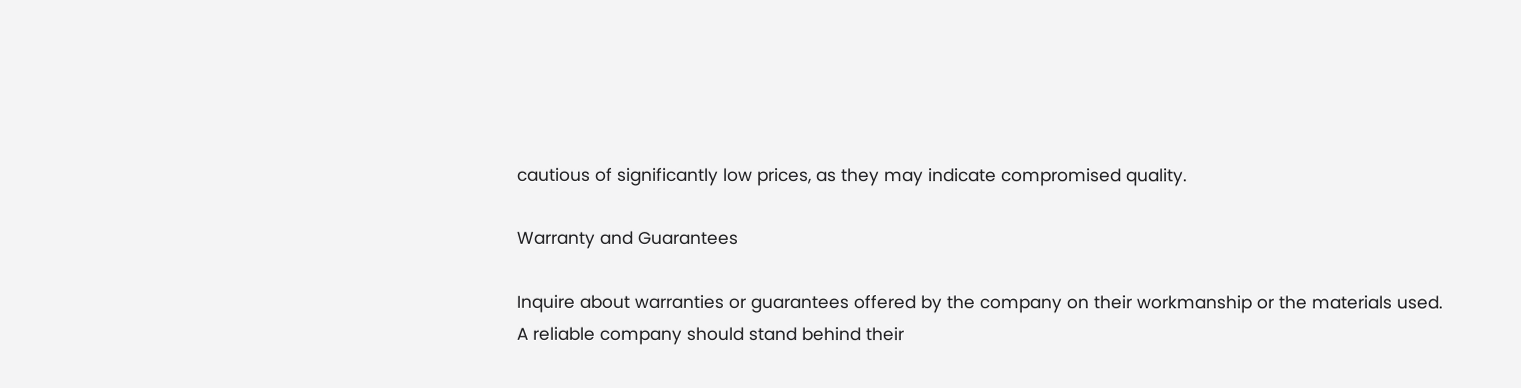cautious of significantly low prices, as they may indicate compromised quality.

Warranty and Guarantees

Inquire about warranties or guarantees offered by the company on their workmanship or the materials used. A reliable company should stand behind their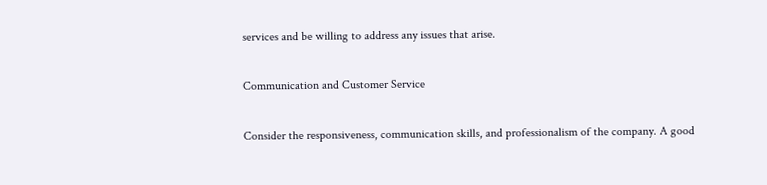services and be willing to address any issues that arise.

Communication and Customer Service

Consider the responsiveness, communication skills, and professionalism of the company. A good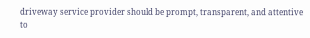driveway service provider should be prompt, transparent, and attentive to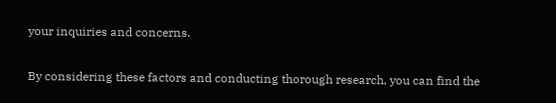your inquiries and concerns.

By considering these factors and conducting thorough research, you can find the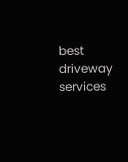best driveway services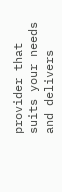provider that suits your needs and delivers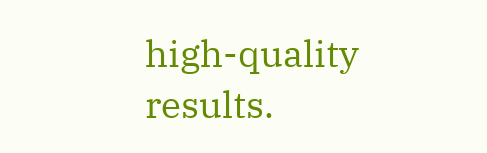high-quality results.